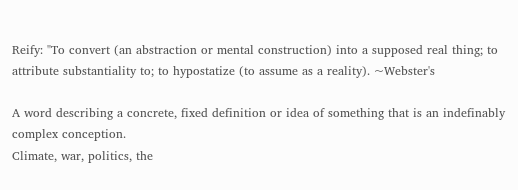Reify: "To convert (an abstraction or mental construction) into a supposed real thing; to attribute substantiality to; to hypostatize (to assume as a reality). ~Webster's

A word describing a concrete, fixed definition or idea of something that is an indefinably complex conception.
Climate, war, politics, the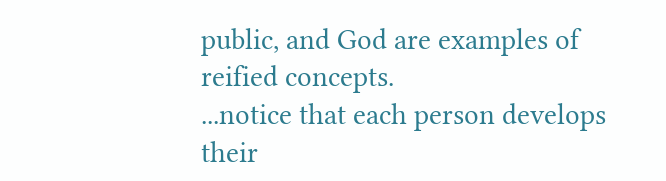public, and God are examples of reified concepts.
...notice that each person develops their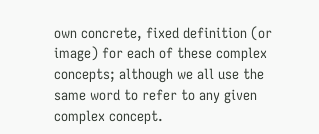own concrete, fixed definition (or image) for each of these complex concepts; although we all use the same word to refer to any given complex concept.